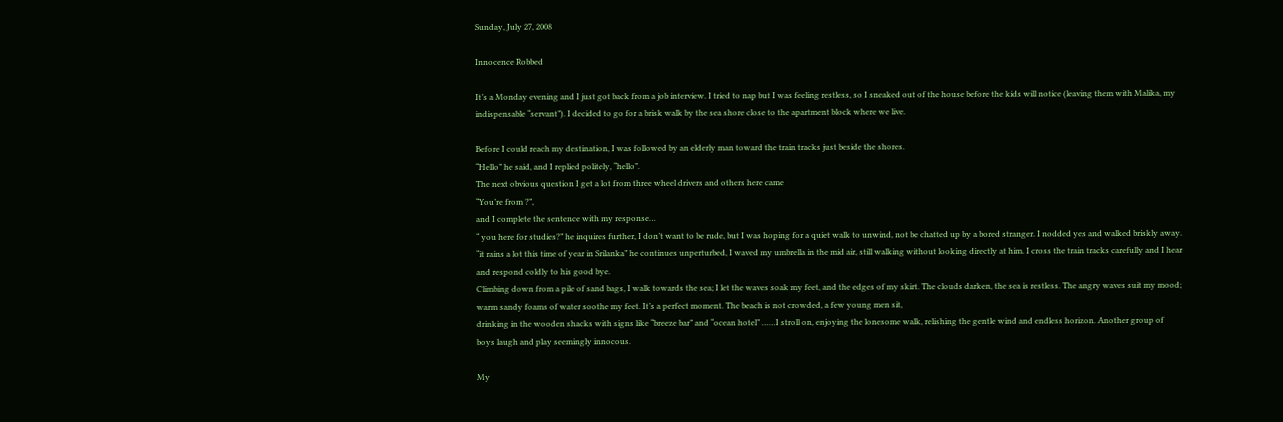Sunday, July 27, 2008

Innocence Robbed

It’s a Monday evening and I just got back from a job interview. I tried to nap but I was feeling restless, so I sneaked out of the house before the kids will notice (leaving them with Malika, my indispensable “servant”). I decided to go for a brisk walk by the sea shore close to the apartment block where we live.

Before I could reach my destination, I was followed by an elderly man toward the train tracks just beside the shores.
“Hello” he said, and I replied politely, “hello”.
The next obvious question I get a lot from three wheel drivers and others here came
“You’re from ?”,
and I complete the sentence with my response…
“ you here for studies?” he inquires further, I don’t want to be rude, but I was hoping for a quiet walk to unwind, not be chatted up by a bored stranger. I nodded yes and walked briskly away. “it rains a lot this time of year in Srilanka” he continues unperturbed, I waved my umbrella in the mid air, still walking without looking directly at him. I cross the train tracks carefully and I hear and respond coldly to his good bye.
Climbing down from a pile of sand bags, I walk towards the sea; I let the waves soak my feet, and the edges of my skirt. The clouds darken, the sea is restless. The angry waves suit my mood; warm sandy foams of water soothe my feet. It’s a perfect moment. The beach is not crowded, a few young men sit,
drinking in the wooden shacks with signs like “breeze bar” and “ocean hotel” ……I stroll on, enjoying the lonesome walk, relishing the gentle wind and endless horizon. Another group of boys laugh and play seemingly innocous.

My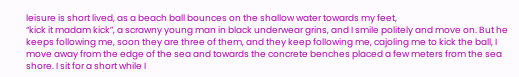leisure is short lived, as a beach ball bounces on the shallow water towards my feet,
“kick it madam kick”, a scrawny young man in black underwear grins, and I smile politely and move on. But he keeps following me, soon they are three of them, and they keep following me, cajoling me to kick the ball, I move away from the edge of the sea and towards the concrete benches placed a few meters from the sea shore. I sit for a short while I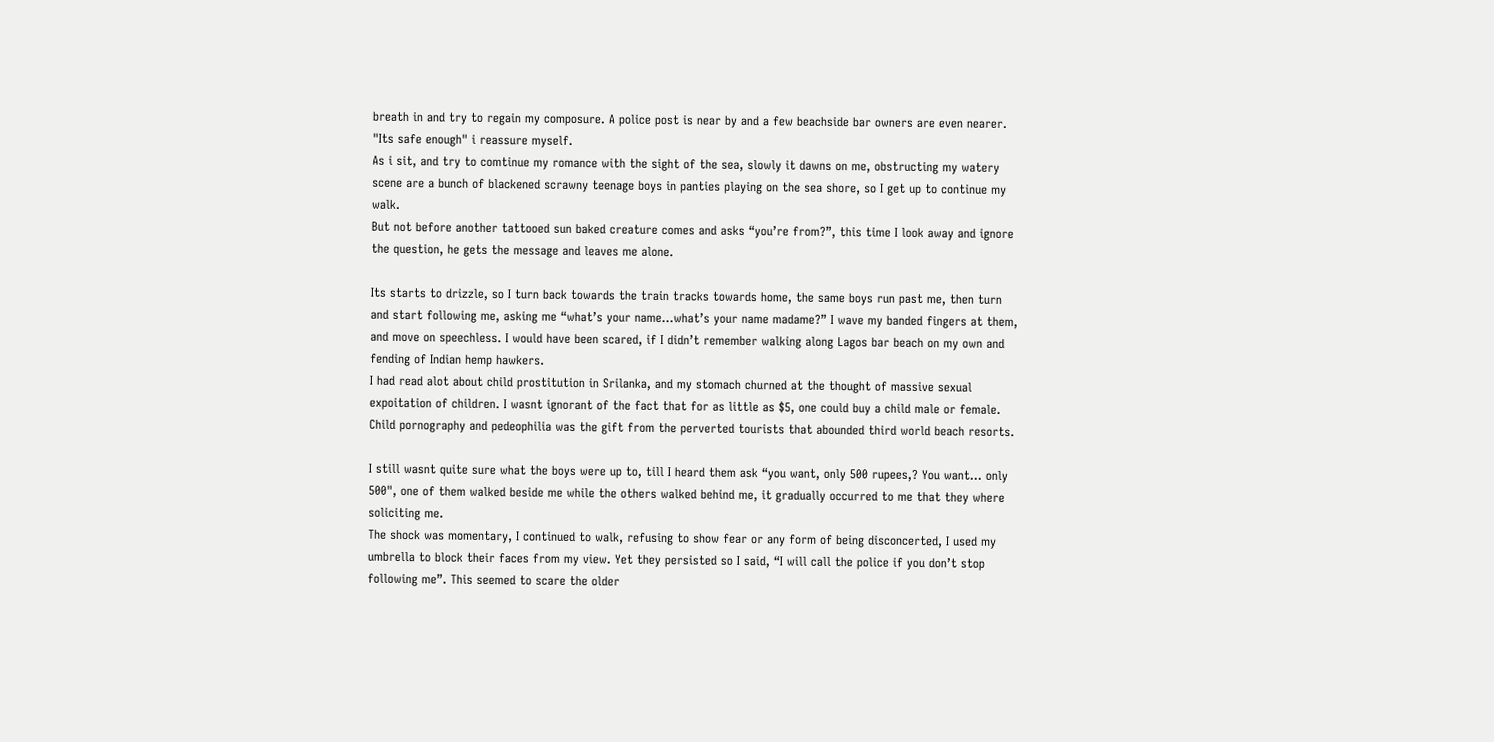breath in and try to regain my composure. A police post is near by and a few beachside bar owners are even nearer. "Its safe enough" i reassure myself.
As i sit, and try to comtinue my romance with the sight of the sea, slowly it dawns on me, obstructing my watery scene are a bunch of blackened scrawny teenage boys in panties playing on the sea shore, so I get up to continue my walk.
But not before another tattooed sun baked creature comes and asks “you’re from?”, this time I look away and ignore the question, he gets the message and leaves me alone.

Its starts to drizzle, so I turn back towards the train tracks towards home, the same boys run past me, then turn and start following me, asking me “what’s your name…what’s your name madame?” I wave my banded fingers at them, and move on speechless. I would have been scared, if I didn’t remember walking along Lagos bar beach on my own and fending of Indian hemp hawkers.
I had read alot about child prostitution in Srilanka, and my stomach churned at the thought of massive sexual expoitation of children. I wasnt ignorant of the fact that for as little as $5, one could buy a child male or female. Child pornography and pedeophilia was the gift from the perverted tourists that abounded third world beach resorts.

I still wasnt quite sure what the boys were up to, till I heard them ask “you want, only 500 rupees,? You want… only 500", one of them walked beside me while the others walked behind me, it gradually occurred to me that they where soliciting me.
The shock was momentary, I continued to walk, refusing to show fear or any form of being disconcerted, I used my umbrella to block their faces from my view. Yet they persisted so I said, “I will call the police if you don’t stop following me”. This seemed to scare the older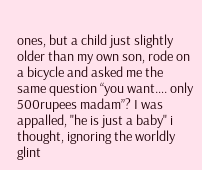ones, but a child just slightly older than my own son, rode on a bicycle and asked me the same question “you want…. only 500rupees madam”? I was appalled, "he is just a baby" i thought, ignoring the worldly glint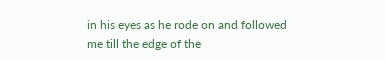in his eyes as he rode on and followed me till the edge of the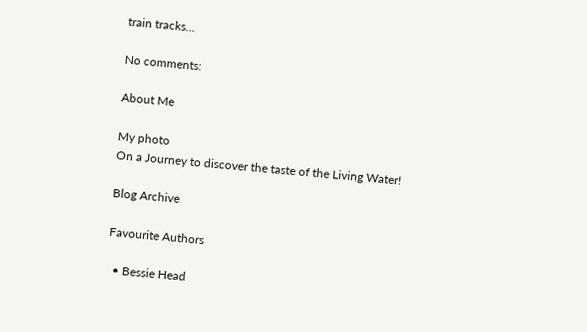train tracks...

No comments:

About Me

My photo
On a Journey to discover the taste of the Living Water!

Blog Archive

Favourite Authors

  • Bessie Head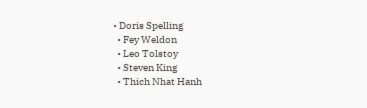• Doris Spelling
  • Fey Weldon
  • Leo Tolstoy
  • Steven King
  • Thich Nhat Hanh